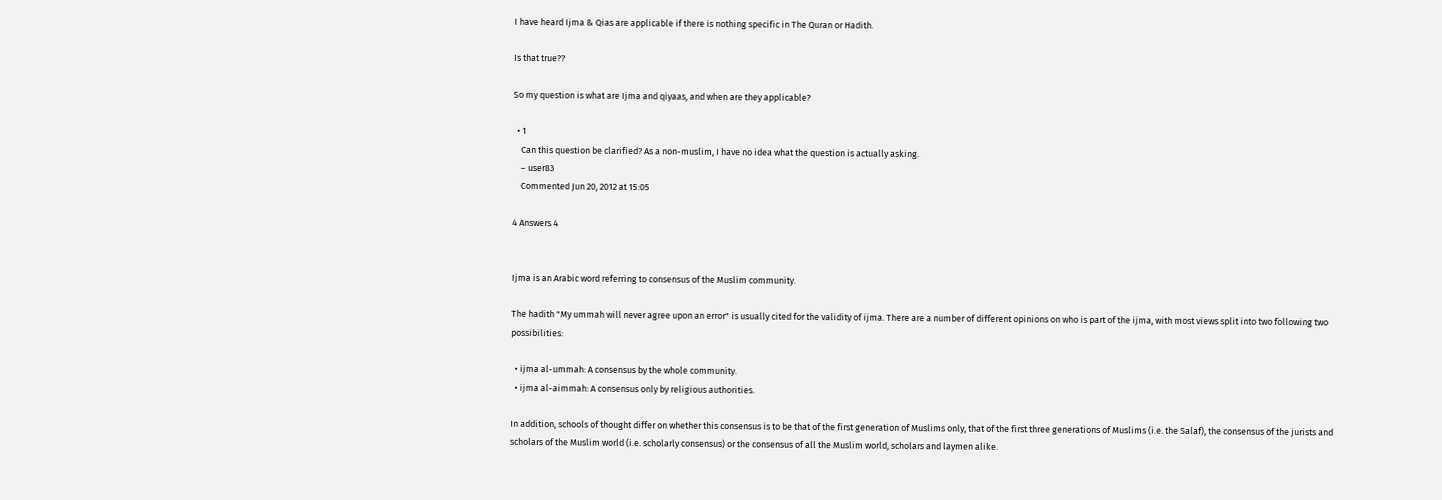I have heard Ijma & Qias are applicable if there is nothing specific in The Quran or Hadith.

Is that true??

So my question is what are Ijma and qiyaas, and when are they applicable?

  • 1
    Can this question be clarified? As a non-muslim, I have no idea what the question is actually asking.
    – user83
    Commented Jun 20, 2012 at 15:05

4 Answers 4


Ijma is an Arabic word referring to consensus of the Muslim community.

The hadith "My ummah will never agree upon an error" is usually cited for the validity of ijma. There are a number of different opinions on who is part of the ijma, with most views split into two following two possibilities:

  • ijma al-ummah: A consensus by the whole community.
  • ijma al-aimmah: A consensus only by religious authorities.

In addition, schools of thought differ on whether this consensus is to be that of the first generation of Muslims only, that of the first three generations of Muslims (i.e. the Salaf), the consensus of the jurists and scholars of the Muslim world (i.e. scholarly consensus) or the consensus of all the Muslim world, scholars and laymen alike.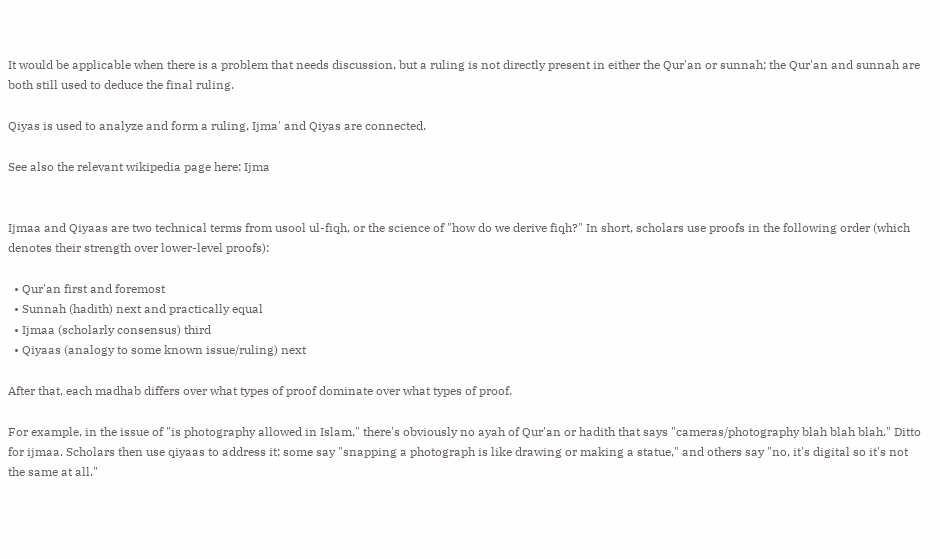It would be applicable when there is a problem that needs discussion, but a ruling is not directly present in either the Qur'an or sunnah; the Qur'an and sunnah are both still used to deduce the final ruling.

Qiyas is used to analyze and form a ruling, Ijma' and Qiyas are connected.

See also the relevant wikipedia page here: Ijma


Ijmaa and Qiyaas are two technical terms from usool ul-fiqh, or the science of "how do we derive fiqh?" In short, scholars use proofs in the following order (which denotes their strength over lower-level proofs):

  • Qur'an first and foremost
  • Sunnah (hadith) next and practically equal
  • Ijmaa (scholarly consensus) third
  • Qiyaas (analogy to some known issue/ruling) next

After that, each madhab differs over what types of proof dominate over what types of proof.

For example, in the issue of "is photography allowed in Islam," there's obviously no ayah of Qur'an or hadith that says "cameras/photography blah blah blah." Ditto for ijmaa. Scholars then use qiyaas to address it; some say "snapping a photograph is like drawing or making a statue," and others say "no, it's digital so it's not the same at all."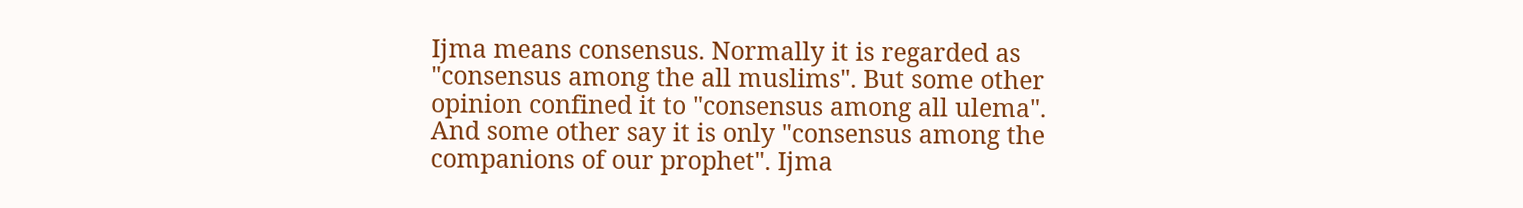Ijma means consensus. Normally it is regarded as "consensus among the all muslims". But some other opinion confined it to "consensus among all ulema". And some other say it is only "consensus among the companions of our prophet". Ijma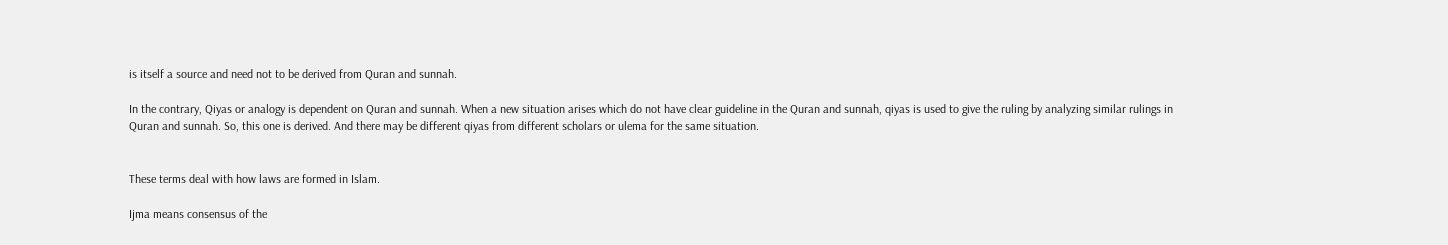is itself a source and need not to be derived from Quran and sunnah.

In the contrary, Qiyas or analogy is dependent on Quran and sunnah. When a new situation arises which do not have clear guideline in the Quran and sunnah, qiyas is used to give the ruling by analyzing similar rulings in Quran and sunnah. So, this one is derived. And there may be different qiyas from different scholars or ulema for the same situation.


These terms deal with how laws are formed in Islam.

Ijma means consensus of the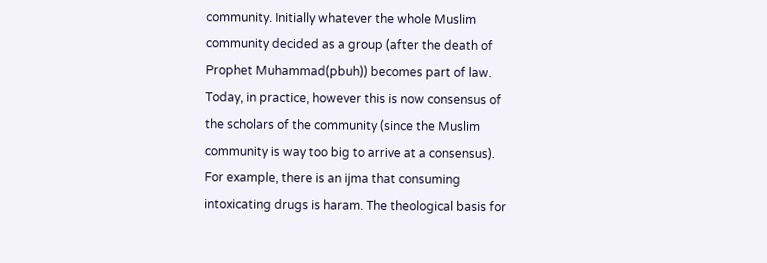community. Initially whatever the whole Muslim community decided as a group (after the death of Prophet Muhammad(pbuh)) becomes part of law. Today, in practice, however this is now consensus of the scholars of the community (since the Muslim community is way too big to arrive at a consensus). For example, there is an ijma that consuming intoxicating drugs is haram. The theological basis for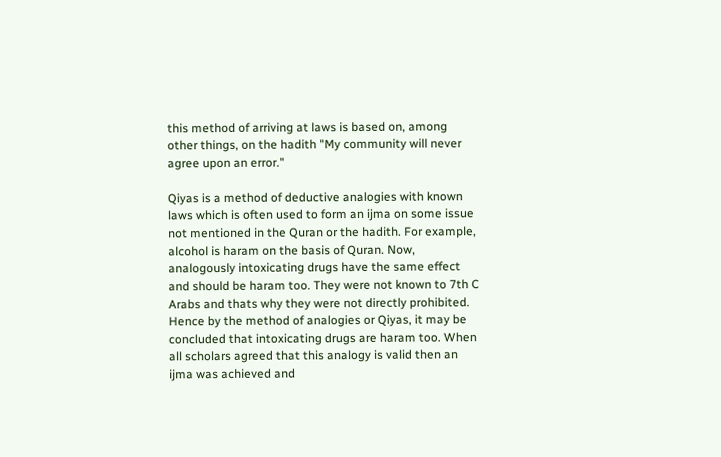this method of arriving at laws is based on, among other things, on the hadith "My community will never agree upon an error."

Qiyas is a method of deductive analogies with known laws which is often used to form an ijma on some issue not mentioned in the Quran or the hadith. For example, alcohol is haram on the basis of Quran. Now, analogously intoxicating drugs have the same effect and should be haram too. They were not known to 7th C Arabs and thats why they were not directly prohibited. Hence by the method of analogies or Qiyas, it may be concluded that intoxicating drugs are haram too. When all scholars agreed that this analogy is valid then an ijma was achieved and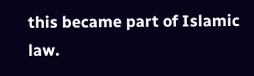this became part of Islamic law.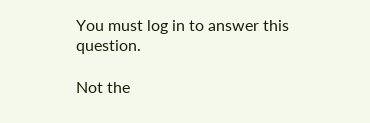You must log in to answer this question.

Not the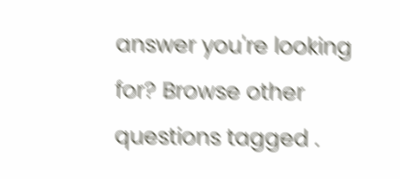answer you're looking for? Browse other questions tagged .